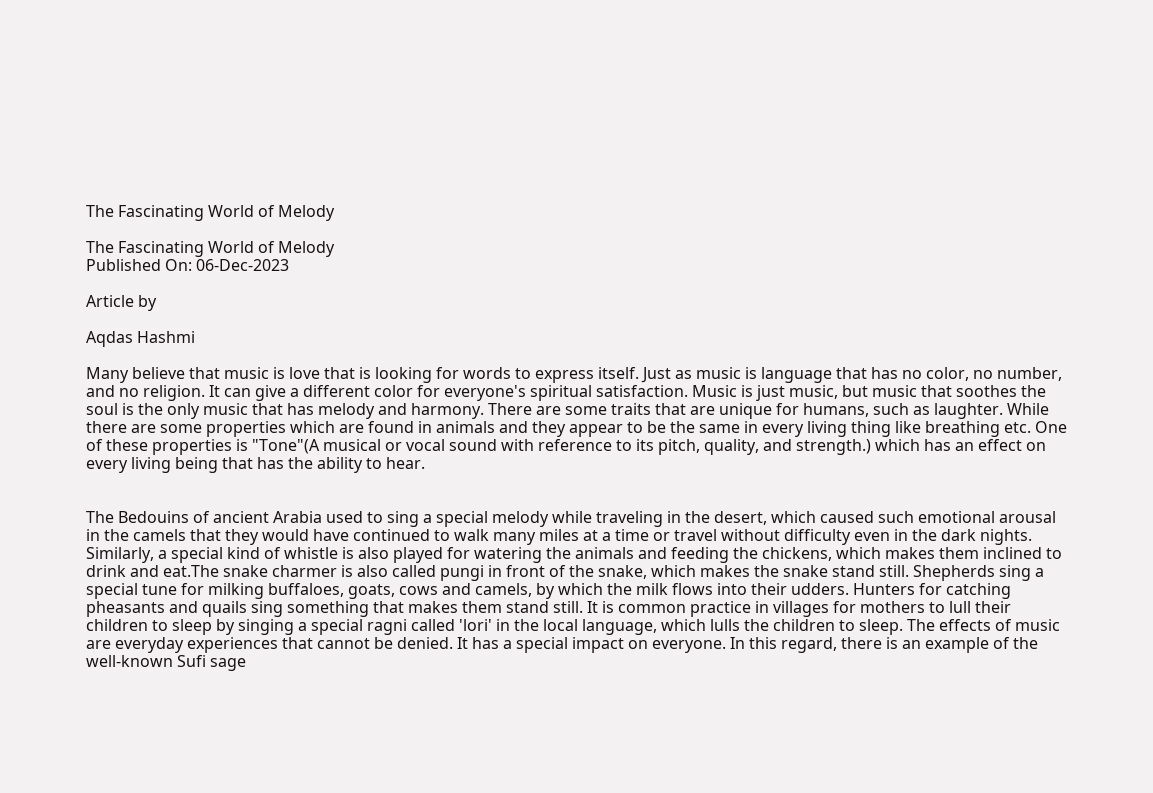The Fascinating World of Melody

The Fascinating World of Melody
Published On: 06-Dec-2023

Article by

Aqdas Hashmi

Many believe that music is love that is looking for words to express itself. Just as music is language that has no color, no number, and no religion. It can give a different color for everyone's spiritual satisfaction. Music is just music, but music that soothes the soul is the only music that has melody and harmony. There are some traits that are unique for humans, such as laughter. While there are some properties which are found in animals and they appear to be the same in every living thing like breathing etc. One of these properties is "Tone"(A musical or vocal sound with reference to its pitch, quality, and strength.) which has an effect on every living being that has the ability to hear.


The Bedouins of ancient Arabia used to sing a special melody while traveling in the desert, which caused such emotional arousal in the camels that they would have continued to walk many miles at a time or travel without difficulty even in the dark nights. Similarly, a special kind of whistle is also played for watering the animals and feeding the chickens, which makes them inclined to drink and eat.The snake charmer is also called pungi in front of the snake, which makes the snake stand still. Shepherds sing a special tune for milking buffaloes, goats, cows and camels, by which the milk flows into their udders. Hunters for catching pheasants and quails sing something that makes them stand still. It is common practice in villages for mothers to lull their children to sleep by singing a special ragni called 'lori' in the local language, which lulls the children to sleep. The effects of music are everyday experiences that cannot be denied. It has a special impact on everyone. In this regard, there is an example of the well-known Sufi sage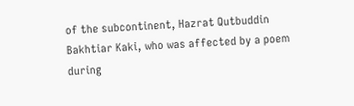of the subcontinent, Hazrat Qutbuddin Bakhtiar Kaki, who was affected by a poem during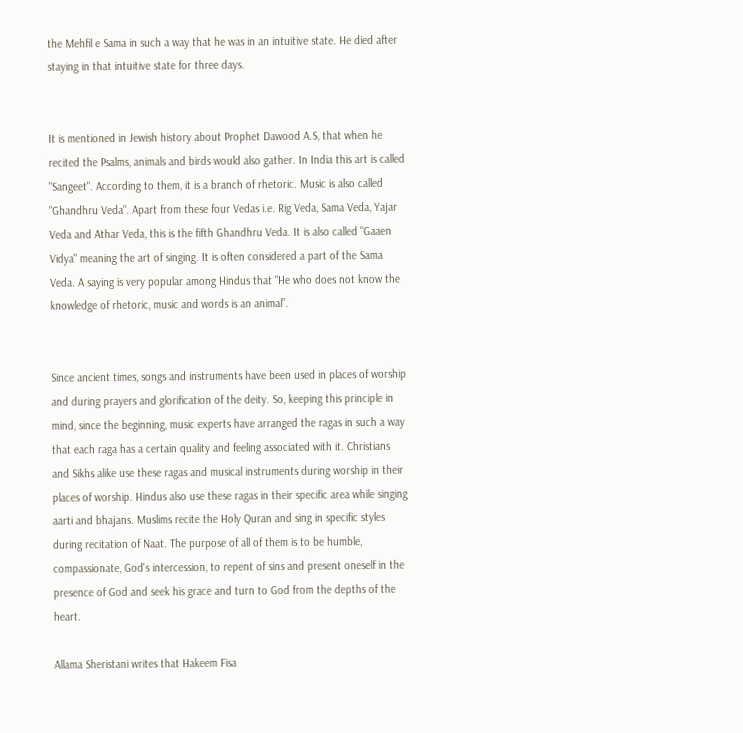the Mehfil e Sama in such a way that he was in an intuitive state. He died after staying in that intuitive state for three days.


It is mentioned in Jewish history about Prophet Dawood A.S, that when he recited the Psalms, animals and birds would also gather. In India this art is called "Sangeet". According to them, it is a branch of rhetoric. Music is also called "Ghandhru Veda". Apart from these four Vedas i.e. Rig Veda, Sama Veda, Yajar Veda and Athar Veda, this is the fifth Ghandhru Veda. It is also called "Gaaen Vidya" meaning the art of singing. It is often considered a part of the Sama Veda. A saying is very popular among Hindus that "He who does not know the knowledge of rhetoric, music and words is an animal”.


Since ancient times, songs and instruments have been used in places of worship and during prayers and glorification of the deity. So, keeping this principle in mind, since the beginning, music experts have arranged the ragas in such a way that each raga has a certain quality and feeling associated with it. Christians and Sikhs alike use these ragas and musical instruments during worship in their places of worship. Hindus also use these ragas in their specific area while singing aarti and bhajans. Muslims recite the Holy Quran and sing in specific styles during recitation of Naat. The purpose of all of them is to be humble, compassionate, God's intercession, to repent of sins and present oneself in the presence of God and seek his grace and turn to God from the depths of the heart.

Allama Sheristani writes that Hakeem Fisa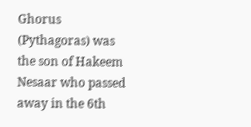Ghorus (Pythagoras) was the son of Hakeem Nesaar who passed away in the 6th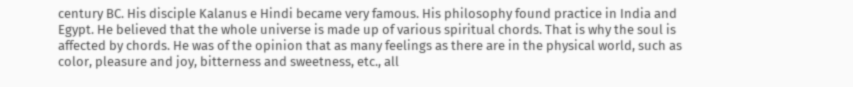century BC. His disciple Kalanus e Hindi became very famous. His philosophy found practice in India and Egypt. He believed that the whole universe is made up of various spiritual chords. That is why the soul is affected by chords. He was of the opinion that as many feelings as there are in the physical world, such as color, pleasure and joy, bitterness and sweetness, etc., all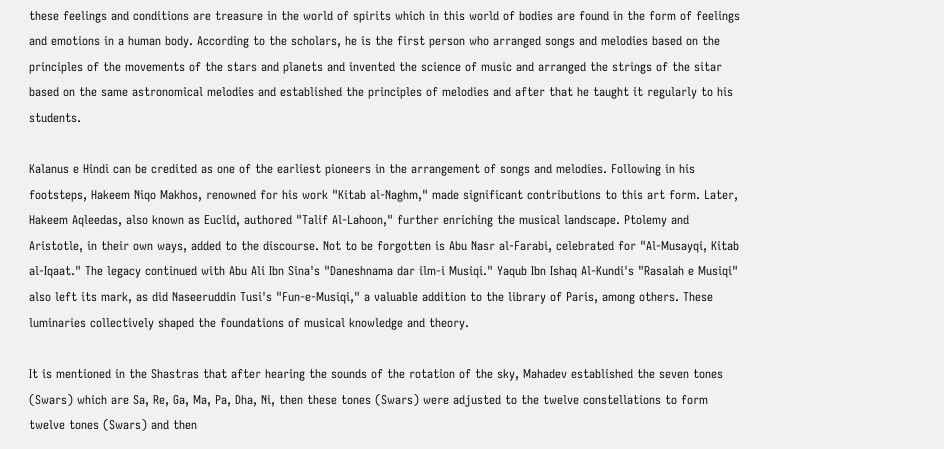these feelings and conditions are treasure in the world of spirits which in this world of bodies are found in the form of feelings and emotions in a human body. According to the scholars, he is the first person who arranged songs and melodies based on the principles of the movements of the stars and planets and invented the science of music and arranged the strings of the sitar based on the same astronomical melodies and established the principles of melodies and after that he taught it regularly to his students.

Kalanus e Hindi can be credited as one of the earliest pioneers in the arrangement of songs and melodies. Following in his footsteps, Hakeem Niqo Makhos, renowned for his work "Kitab al-Naghm," made significant contributions to this art form. Later, Hakeem Aqleedas, also known as Euclid, authored "Talif Al-Lahoon," further enriching the musical landscape. Ptolemy and Aristotle, in their own ways, added to the discourse. Not to be forgotten is Abu Nasr al-Farabi, celebrated for "Al-Musayqi, Kitab al-Iqaat." The legacy continued with Abu Ali Ibn Sina's "Daneshnama dar ilm-i Musiqi." Yaqub Ibn Ishaq Al-Kundi's "Rasalah e Musiqi" also left its mark, as did Naseeruddin Tusi's "Fun-e-Musiqi," a valuable addition to the library of Paris, among others. These luminaries collectively shaped the foundations of musical knowledge and theory.

It is mentioned in the Shastras that after hearing the sounds of the rotation of the sky, Mahadev established the seven tones (Swars) which are Sa, Re, Ga, Ma, Pa, Dha, Ni, then these tones (Swars) were adjusted to the twelve constellations to form twelve tones (Swars) and then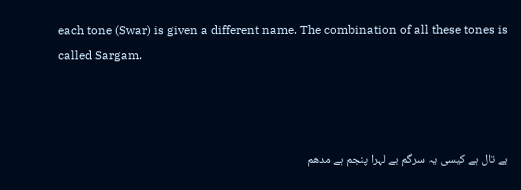each tone (Swar) is given a different name. The combination of all these tones is called Sargam.



بے تال ہے کیسی یہ سرگم بے لہرا پنجم ہے مدھم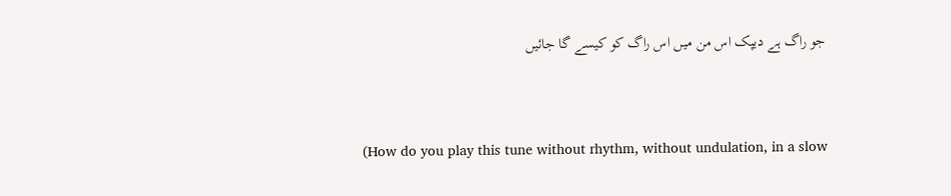جو راگ ہے دیپک اس من میں اس راگ کو کیسے گا جائیں


(How do you play this tune without rhythm, without undulation, in a slow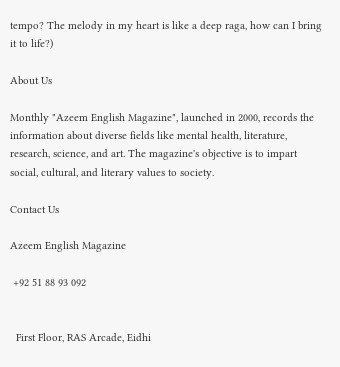tempo? The melody in my heart is like a deep raga, how can I bring it to life?)

About Us

Monthly "Azeem English Magazine", launched in 2000, records the information about diverse fields like mental health, literature, research, science, and art. The magazine's objective is to impart social, cultural, and literary values to society.

Contact Us

Azeem English Magazine

 +92 51 88 93 092


  First Floor, RAS Arcade, Eidhi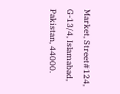Market, Street#124, G-13/4, Islamabad, Pakistan, 44000.